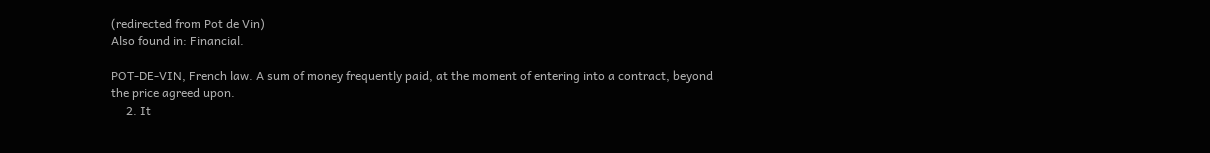(redirected from Pot de Vin)
Also found in: Financial.

POT-DE-VIN, French law. A sum of money frequently paid, at the moment of entering into a contract, beyond the price agreed upon.
     2. It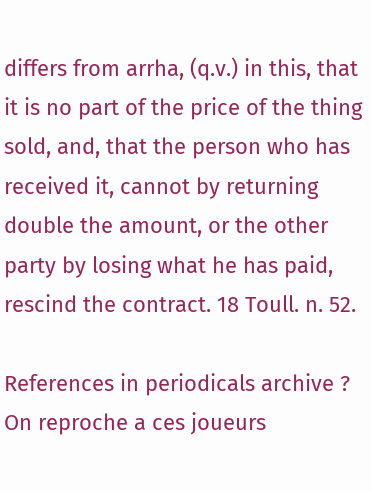differs from arrha, (q.v.) in this, that it is no part of the price of the thing sold, and, that the person who has received it, cannot by returning double the amount, or the other party by losing what he has paid, rescind the contract. 18 Toull. n. 52.

References in periodicals archive ?
On reproche a ces joueurs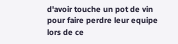d'avoir touche un pot de vin pour faire perdre leur equipe lors de ce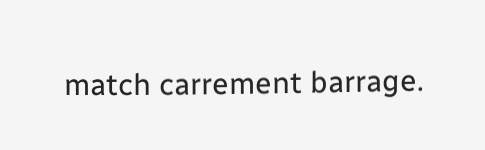match carrement barrage.